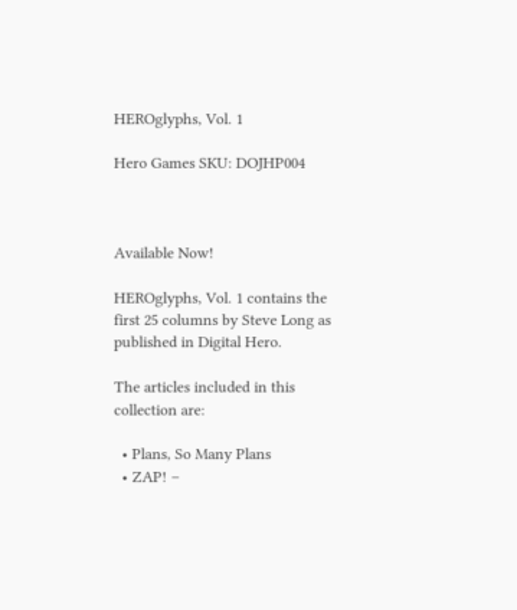HEROglyphs, Vol. 1

Hero Games SKU: DOJHP004



Available Now!

HEROglyphs, Vol. 1 contains the first 25 columns by Steve Long as published in Digital Hero.

The articles included in this collection are:

  • Plans, So Many Plans
  • ZAP! –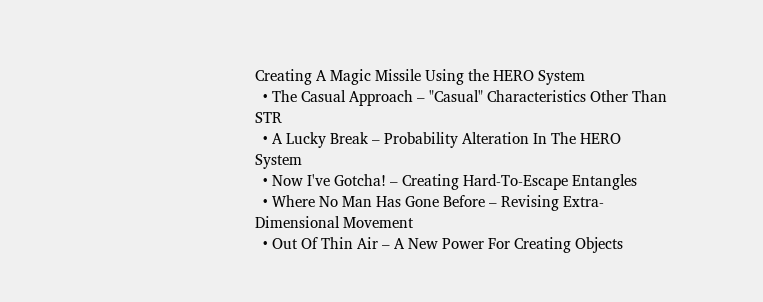Creating A Magic Missile Using the HERO System
  • The Casual Approach – "Casual" Characteristics Other Than STR
  • A Lucky Break – Probability Alteration In The HERO System
  • Now I've Gotcha! – Creating Hard-To-Escape Entangles
  • Where No Man Has Gone Before – Revising Extra-Dimensional Movement
  • Out Of Thin Air – A New Power For Creating Objects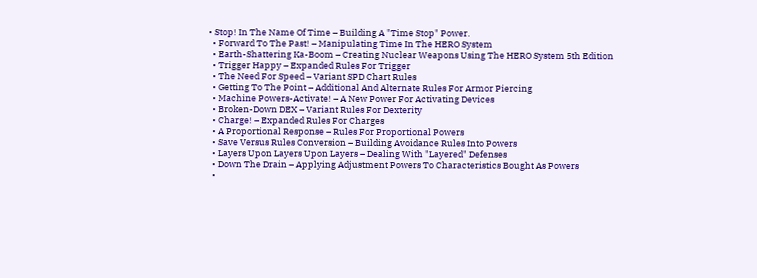• Stop! In The Name Of Time – Building A "Time Stop" Power.
  • Forward To The Past! – Manipulating Time In The HERO System
  • Earth-Shattering Ka-Boom – Creating Nuclear Weapons Using The HERO System 5th Edition
  • Trigger Happy – Expanded Rules For Trigger
  • The Need For Speed – Variant SPD Chart Rules
  • Getting To The Point – Additional And Alternate Rules For Armor Piercing
  • Machine Powers-Activate! – A New Power For Activating Devices
  • Broken-Down DEX – Variant Rules For Dexterity
  • Charge! – Expanded Rules For Charges
  • A Proportional Response – Rules For Proportional Powers
  • Save Versus Rules Conversion – Building Avoidance Rules Into Powers
  • Layers Upon Layers Upon Layers – Dealing With "Layered" Defenses
  • Down The Drain – Applying Adjustment Powers To Characteristics Bought As Powers
  •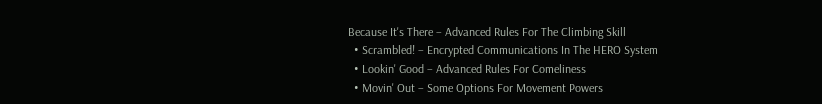Because It's There – Advanced Rules For The Climbing Skill
  • Scrambled! – Encrypted Communications In The HERO System
  • Lookin' Good – Advanced Rules For Comeliness
  • Movin' Out – Some Options For Movement Powers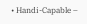• Handi-Capable –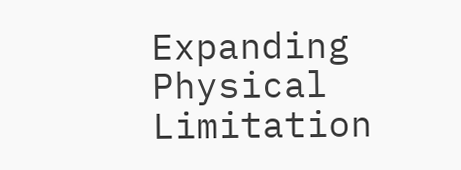Expanding Physical Limitation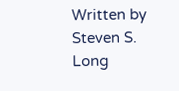Written by Steven S. Long